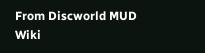From Discworld MUD Wiki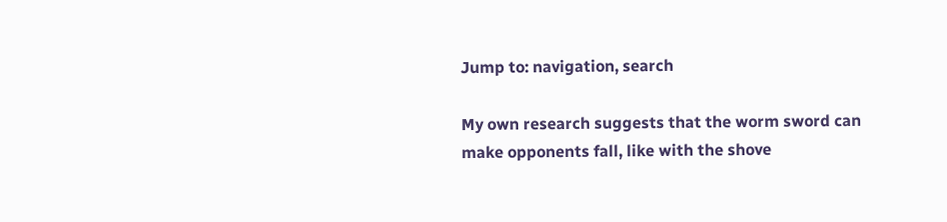Jump to: navigation, search

My own research suggests that the worm sword can make opponents fall, like with the shove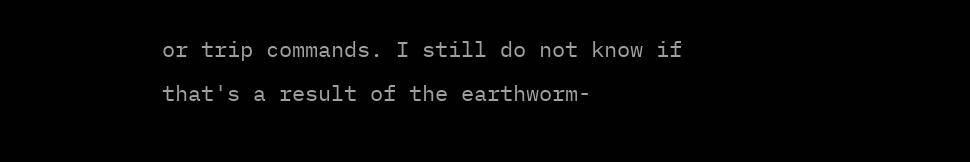or trip commands. I still do not know if that's a result of the earthworm-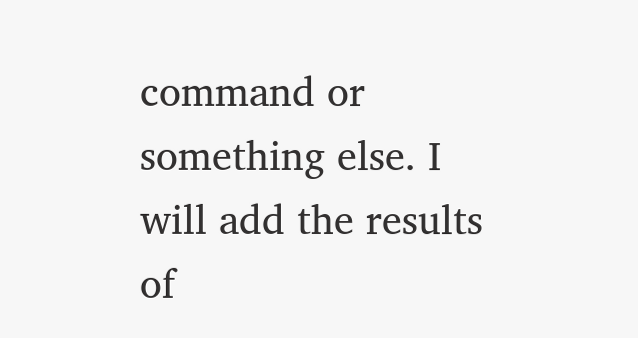command or something else. I will add the results of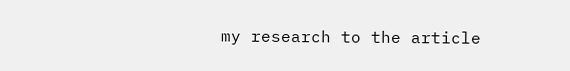my research to the article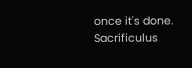once it's done. Sacrificulus